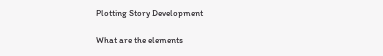Plotting Story Development

What are the elements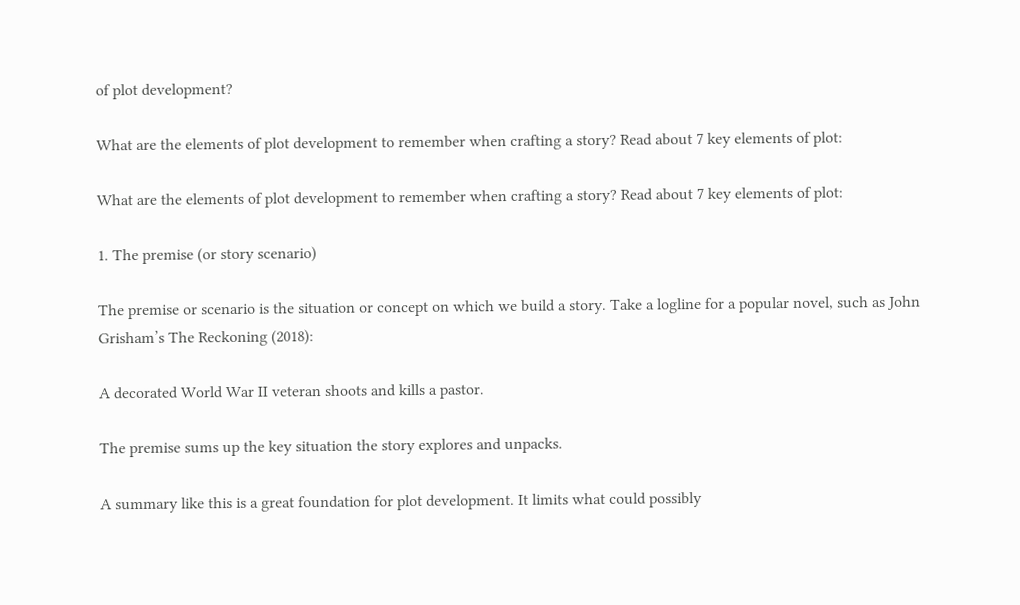of plot development?

What are the elements of plot development to remember when crafting a story? Read about 7 key elements of plot:

What are the elements of plot development to remember when crafting a story? Read about 7 key elements of plot:

1. The premise (or story scenario)

The premise or scenario is the situation or concept on which we build a story. Take a logline for a popular novel, such as John Grisham’s The Reckoning (2018):

A decorated World War II veteran shoots and kills a pastor.

The premise sums up the key situation the story explores and unpacks.

A summary like this is a great foundation for plot development. It limits what could possibly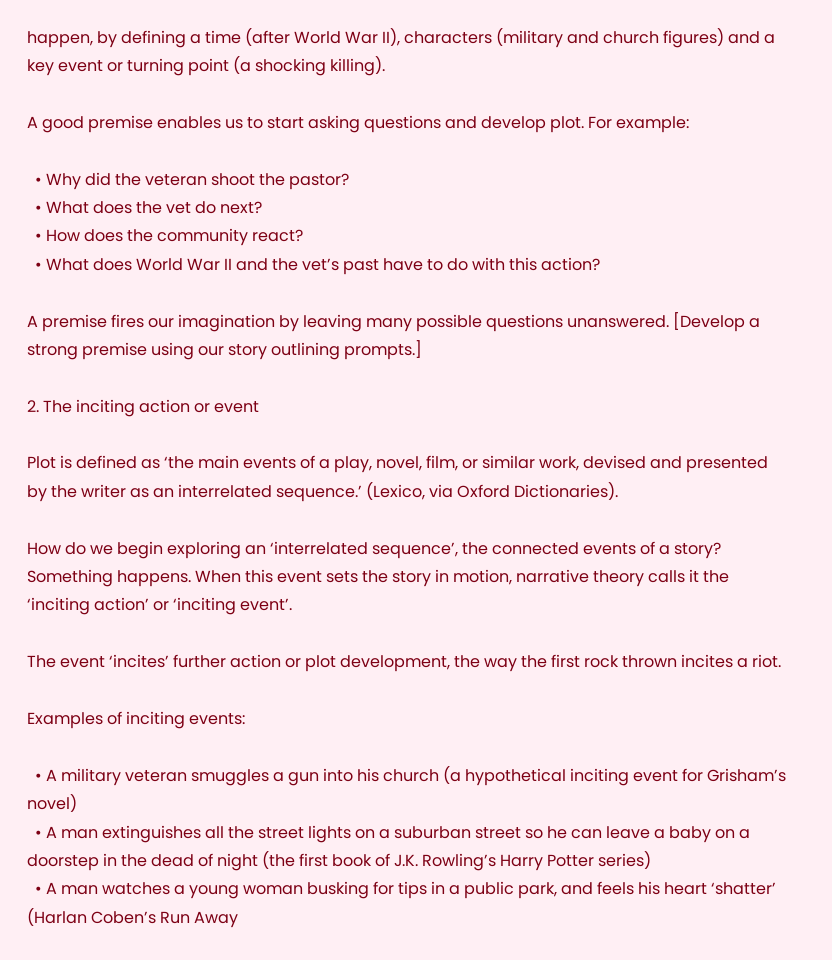happen, by defining a time (after World War II), characters (military and church figures) and a key event or turning point (a shocking killing).

A good premise enables us to start asking questions and develop plot. For example:

  • Why did the veteran shoot the pastor?
  • What does the vet do next?
  • How does the community react?
  • What does World War II and the vet’s past have to do with this action?

A premise fires our imagination by leaving many possible questions unanswered. [Develop a strong premise using our story outlining prompts.]

2. The inciting action or event

Plot is defined as ‘the main events of a play, novel, film, or similar work, devised and presented by the writer as an interrelated sequence.’ (Lexico, via Oxford Dictionaries).

How do we begin exploring an ‘interrelated sequence’, the connected events of a story? Something happens. When this event sets the story in motion, narrative theory calls it the ‘inciting action’ or ‘inciting event’.

The event ‘incites’ further action or plot development, the way the first rock thrown incites a riot.

Examples of inciting events:

  • A military veteran smuggles a gun into his church (a hypothetical inciting event for Grisham’s novel)
  • A man extinguishes all the street lights on a suburban street so he can leave a baby on a doorstep in the dead of night (the first book of J.K. Rowling’s Harry Potter series)
  • A man watches a young woman busking for tips in a public park, and feels his heart ‘shatter’ (Harlan Coben’s Run Away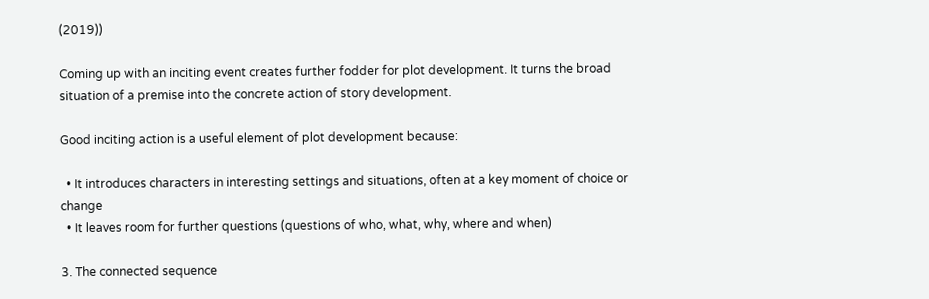(2019))

Coming up with an inciting event creates further fodder for plot development. It turns the broad situation of a premise into the concrete action of story development.

Good inciting action is a useful element of plot development because:

  • It introduces characters in interesting settings and situations, often at a key moment of choice or change
  • It leaves room for further questions (questions of who, what, why, where and when)

3. The connected sequence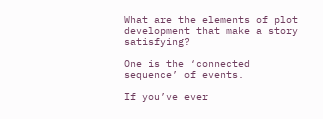What are the elements of plot development that make a story satisfying?

One is the ‘connected sequence’ of events.

If you’ve ever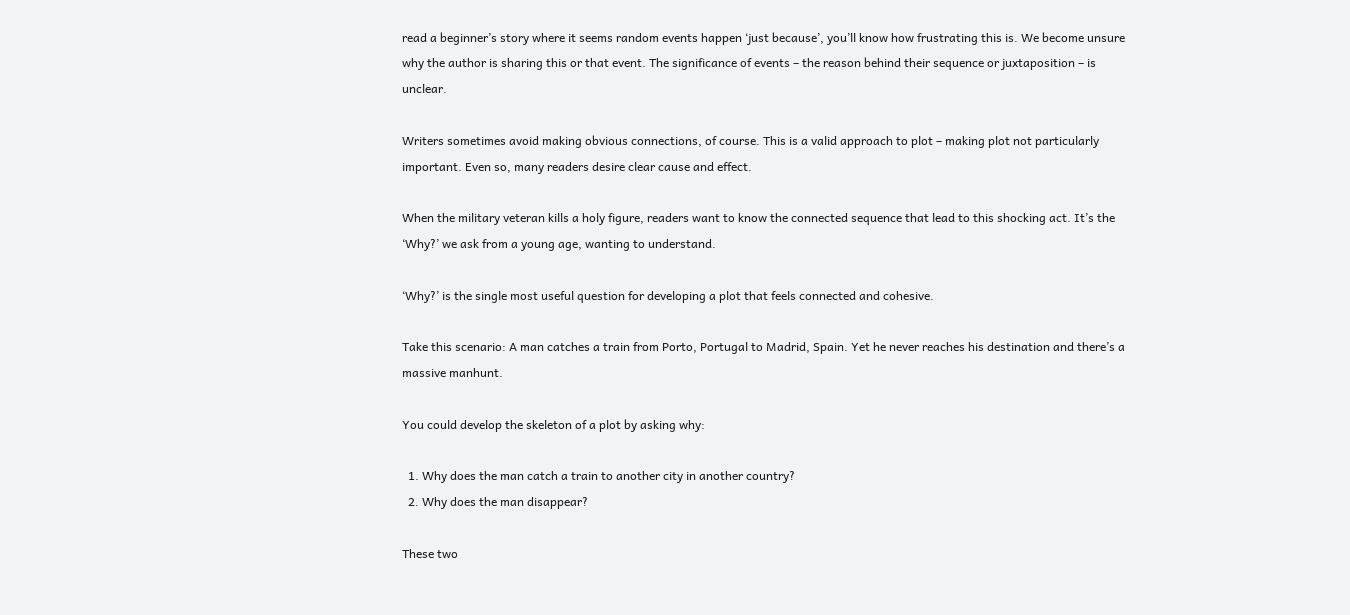read a beginner’s story where it seems random events happen ‘just because’, you’ll know how frustrating this is. We become unsure why the author is sharing this or that event. The significance of events – the reason behind their sequence or juxtaposition – is unclear.

Writers sometimes avoid making obvious connections, of course. This is a valid approach to plot – making plot not particularly important. Even so, many readers desire clear cause and effect.

When the military veteran kills a holy figure, readers want to know the connected sequence that lead to this shocking act. It’s the ‘Why?’ we ask from a young age, wanting to understand.

‘Why?’ is the single most useful question for developing a plot that feels connected and cohesive.

Take this scenario: A man catches a train from Porto, Portugal to Madrid, Spain. Yet he never reaches his destination and there’s a massive manhunt.

You could develop the skeleton of a plot by asking why:

  1. Why does the man catch a train to another city in another country?
  2. Why does the man disappear?

These two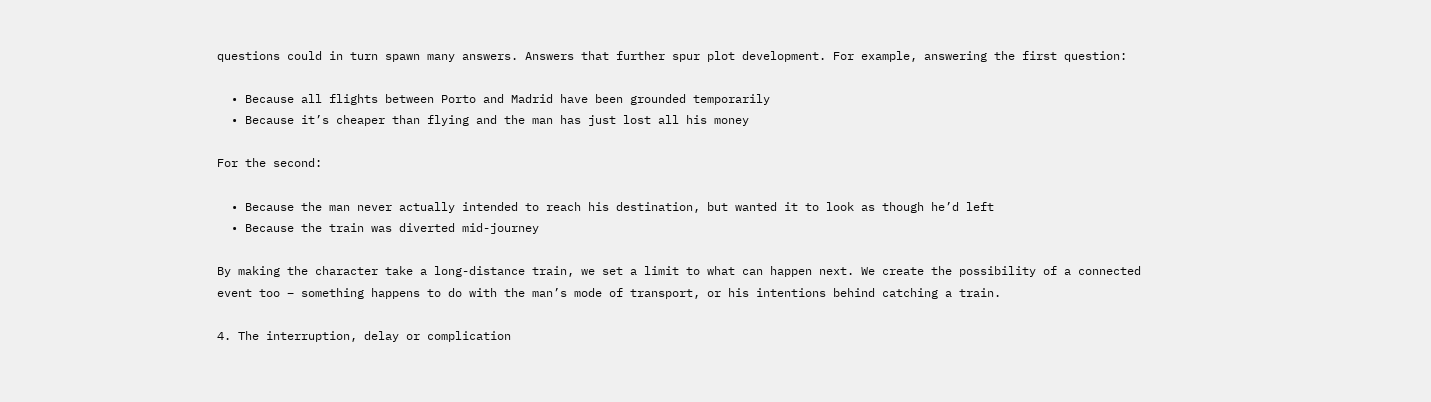questions could in turn spawn many answers. Answers that further spur plot development. For example, answering the first question:

  • Because all flights between Porto and Madrid have been grounded temporarily
  • Because it’s cheaper than flying and the man has just lost all his money

For the second:

  • Because the man never actually intended to reach his destination, but wanted it to look as though he’d left
  • Because the train was diverted mid-journey

By making the character take a long-distance train, we set a limit to what can happen next. We create the possibility of a connected event too – something happens to do with the man’s mode of transport, or his intentions behind catching a train.

4. The interruption, delay or complication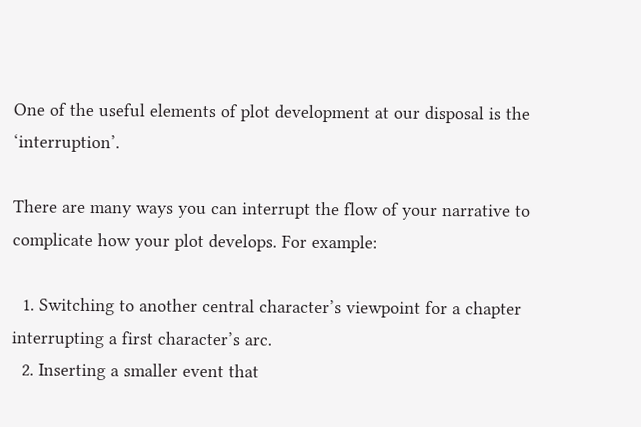One of the useful elements of plot development at our disposal is the ‘interruption’.

There are many ways you can interrupt the flow of your narrative to complicate how your plot develops. For example:

  1. Switching to another central character’s viewpoint for a chapter interrupting a first character’s arc.
  2. Inserting a smaller event that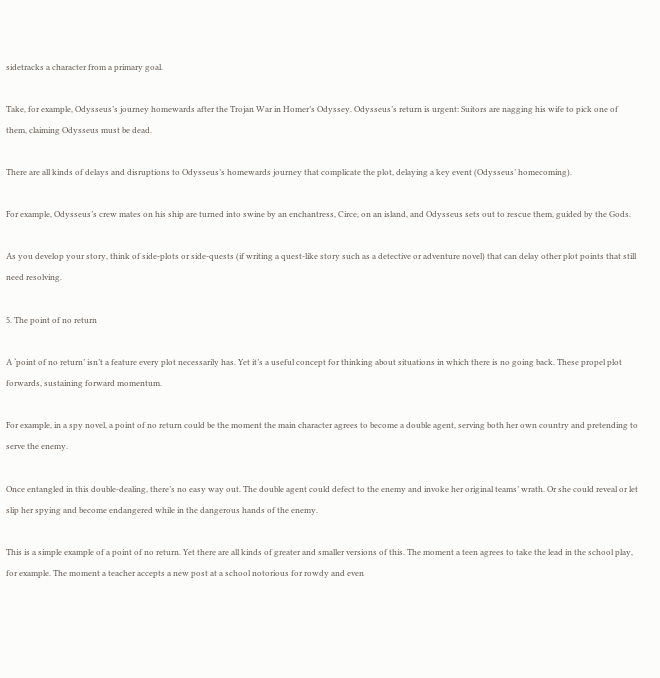sidetracks a character from a primary goal.

Take, for example, Odysseus’s journey homewards after the Trojan War in Homer’s Odyssey. Odysseus’s return is urgent: Suitors are nagging his wife to pick one of them, claiming Odysseus must be dead.

There are all kinds of delays and disruptions to Odysseus’s homewards journey that complicate the plot, delaying a key event (Odysseus’ homecoming).

For example, Odysseus’s crew mates on his ship are turned into swine by an enchantress, Circe, on an island, and Odysseus sets out to rescue them, guided by the Gods.

As you develop your story, think of side-plots or side-quests (if writing a quest-like story such as a detective or adventure novel) that can delay other plot points that still need resolving.

5. The point of no return

A ‘point of no return’ isn’t a feature every plot necessarily has. Yet it’s a useful concept for thinking about situations in which there is no going back. These propel plot forwards, sustaining forward momentum.

For example, in a spy novel, a point of no return could be the moment the main character agrees to become a double agent, serving both her own country and pretending to serve the enemy.

Once entangled in this double-dealing, there’s no easy way out. The double agent could defect to the enemy and invoke her original teams’ wrath. Or she could reveal or let slip her spying and become endangered while in the dangerous hands of the enemy.

This is a simple example of a point of no return. Yet there are all kinds of greater and smaller versions of this. The moment a teen agrees to take the lead in the school play, for example. The moment a teacher accepts a new post at a school notorious for rowdy and even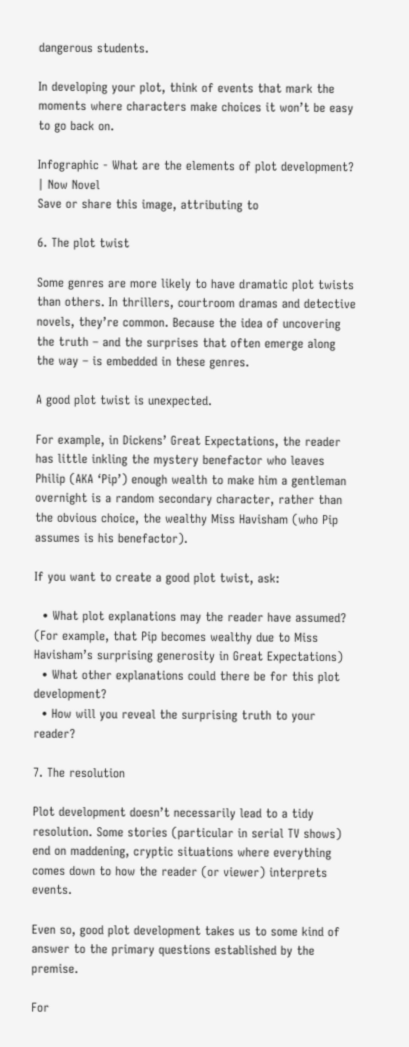dangerous students.

In developing your plot, think of events that mark the moments where characters make choices it won’t be easy to go back on.

Infographic - What are the elements of plot development? | Now Novel
Save or share this image, attributing to

6. The plot twist

Some genres are more likely to have dramatic plot twists than others. In thrillers, courtroom dramas and detective novels, they’re common. Because the idea of uncovering the truth – and the surprises that often emerge along the way – is embedded in these genres.

A good plot twist is unexpected.

For example, in Dickens’ Great Expectations, the reader has little inkling the mystery benefactor who leaves Philip (AKA ‘Pip’) enough wealth to make him a gentleman overnight is a random secondary character, rather than the obvious choice, the wealthy Miss Havisham (who Pip assumes is his benefactor).

If you want to create a good plot twist, ask:

  • What plot explanations may the reader have assumed? (For example, that Pip becomes wealthy due to Miss Havisham’s surprising generosity in Great Expectations)
  • What other explanations could there be for this plot development?
  • How will you reveal the surprising truth to your reader?

7. The resolution

Plot development doesn’t necessarily lead to a tidy resolution. Some stories (particular in serial TV shows) end on maddening, cryptic situations where everything comes down to how the reader (or viewer) interprets events.

Even so, good plot development takes us to some kind of answer to the primary questions established by the premise.

For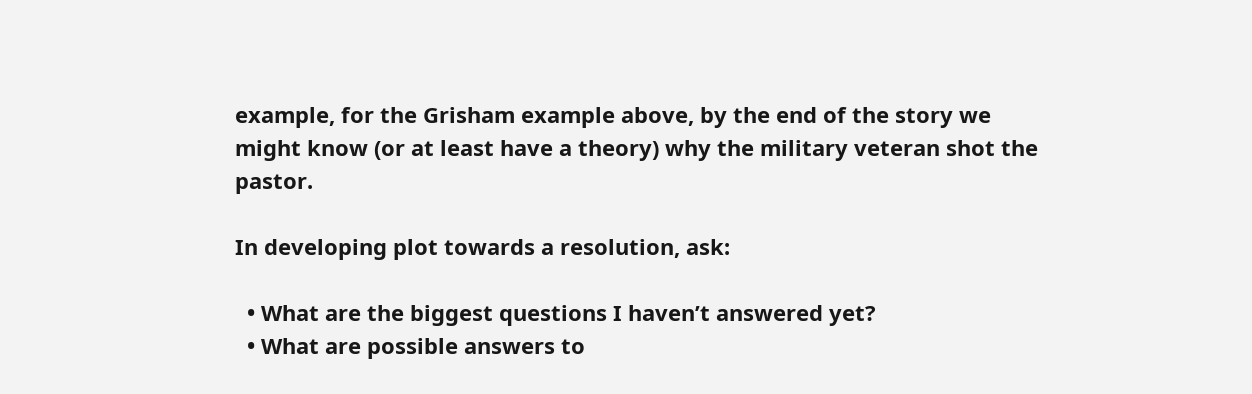example, for the Grisham example above, by the end of the story we might know (or at least have a theory) why the military veteran shot the pastor.

In developing plot towards a resolution, ask:

  • What are the biggest questions I haven’t answered yet?
  • What are possible answers to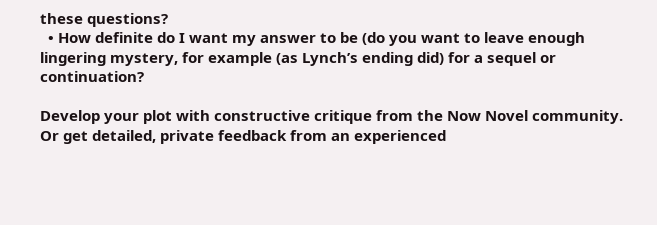these questions?
  • How definite do I want my answer to be (do you want to leave enough lingering mystery, for example (as Lynch’s ending did) for a sequel or continuation?

Develop your plot with constructive critique from the Now Novel community. Or get detailed, private feedback from an experienced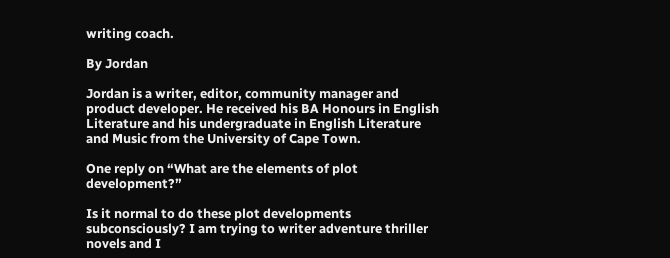writing coach.

By Jordan

Jordan is a writer, editor, community manager and product developer. He received his BA Honours in English Literature and his undergraduate in English Literature and Music from the University of Cape Town.

One reply on “What are the elements of plot development?”

Is it normal to do these plot developments subconsciously? I am trying to writer adventure thriller novels and I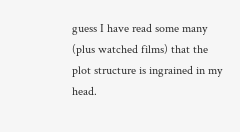guess I have read some many (plus watched films) that the plot structure is ingrained in my head.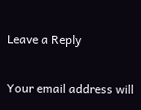Leave a Reply

Your email address will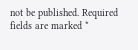not be published. Required fields are marked *